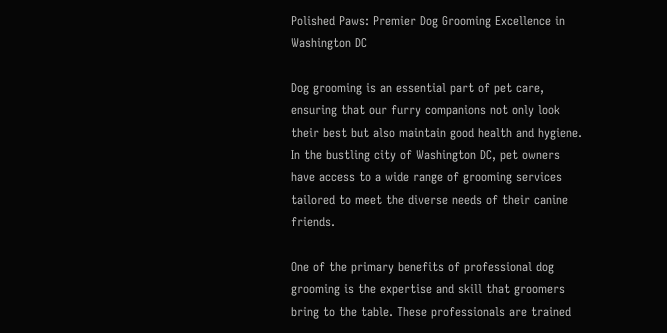Polished Paws: Premier Dog Grooming Excellence in Washington DC

Dog grooming is an essential part of pet care, ensuring that our furry companions not only look their best but also maintain good health and hygiene. In the bustling city of Washington DC, pet owners have access to a wide range of grooming services tailored to meet the diverse needs of their canine friends.

One of the primary benefits of professional dog grooming is the expertise and skill that groomers bring to the table. These professionals are trained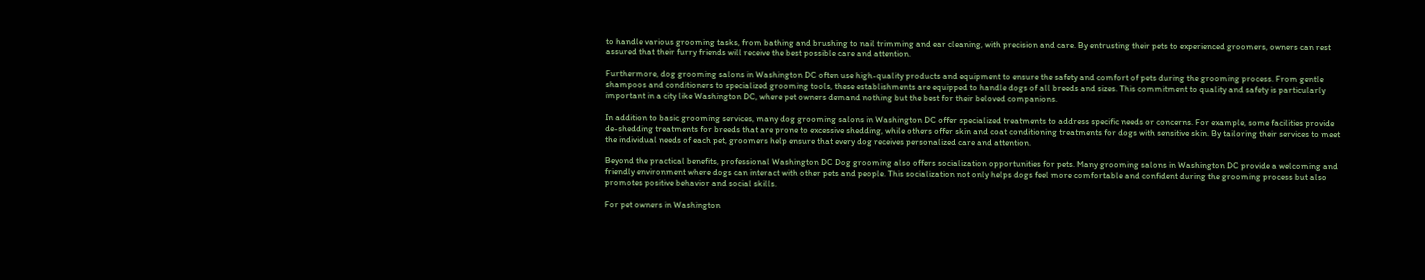to handle various grooming tasks, from bathing and brushing to nail trimming and ear cleaning, with precision and care. By entrusting their pets to experienced groomers, owners can rest assured that their furry friends will receive the best possible care and attention.

Furthermore, dog grooming salons in Washington DC often use high-quality products and equipment to ensure the safety and comfort of pets during the grooming process. From gentle shampoos and conditioners to specialized grooming tools, these establishments are equipped to handle dogs of all breeds and sizes. This commitment to quality and safety is particularly important in a city like Washington DC, where pet owners demand nothing but the best for their beloved companions.

In addition to basic grooming services, many dog grooming salons in Washington DC offer specialized treatments to address specific needs or concerns. For example, some facilities provide de-shedding treatments for breeds that are prone to excessive shedding, while others offer skin and coat conditioning treatments for dogs with sensitive skin. By tailoring their services to meet the individual needs of each pet, groomers help ensure that every dog receives personalized care and attention.

Beyond the practical benefits, professional Washington DC Dog grooming also offers socialization opportunities for pets. Many grooming salons in Washington DC provide a welcoming and friendly environment where dogs can interact with other pets and people. This socialization not only helps dogs feel more comfortable and confident during the grooming process but also promotes positive behavior and social skills.

For pet owners in Washington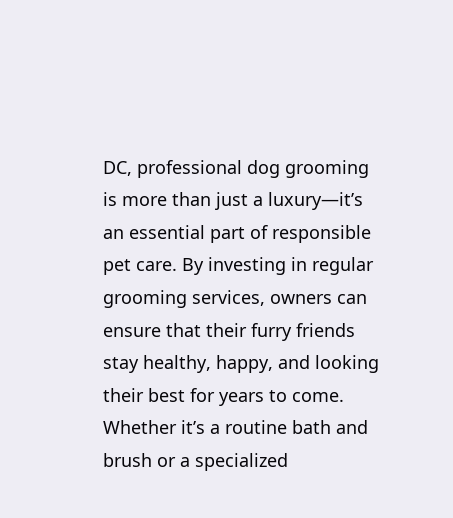DC, professional dog grooming is more than just a luxury—it’s an essential part of responsible pet care. By investing in regular grooming services, owners can ensure that their furry friends stay healthy, happy, and looking their best for years to come. Whether it’s a routine bath and brush or a specialized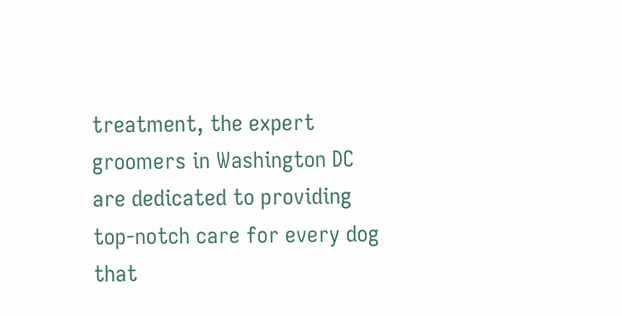treatment, the expert groomers in Washington DC are dedicated to providing top-notch care for every dog that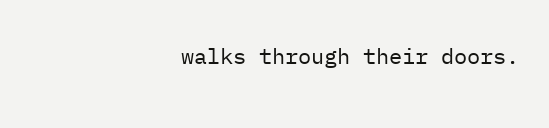walks through their doors.